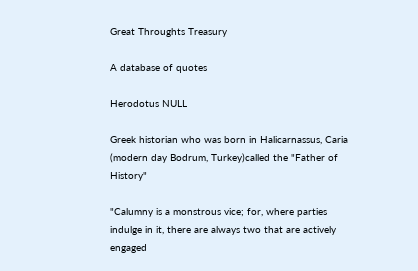Great Throughts Treasury

A database of quotes

Herodotus NULL

Greek historian who was born in Halicarnassus, Caria (modern day Bodrum, Turkey)called the "Father of History"

"Calumny is a monstrous vice; for, where parties indulge in it, there are always two that are actively engaged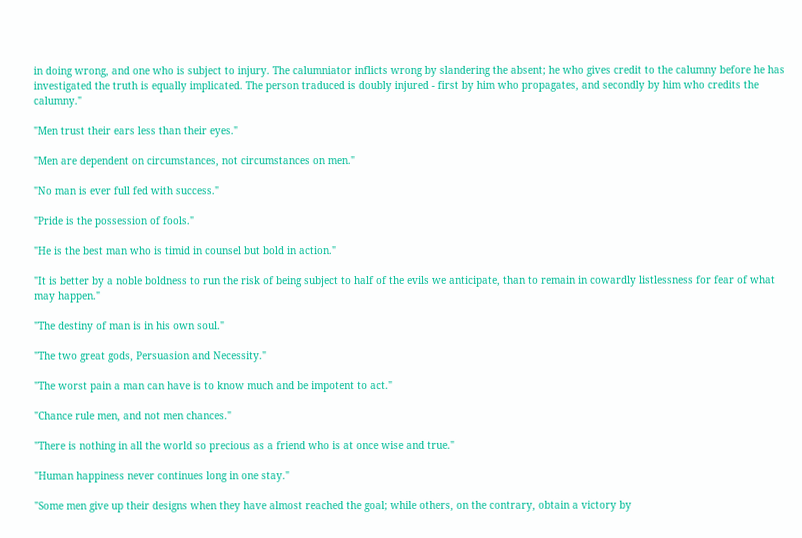in doing wrong, and one who is subject to injury. The calumniator inflicts wrong by slandering the absent; he who gives credit to the calumny before he has investigated the truth is equally implicated. The person traduced is doubly injured - first by him who propagates, and secondly by him who credits the calumny."

"Men trust their ears less than their eyes."

"Men are dependent on circumstances, not circumstances on men."

"No man is ever full fed with success."

"Pride is the possession of fools."

"He is the best man who is timid in counsel but bold in action."

"It is better by a noble boldness to run the risk of being subject to half of the evils we anticipate, than to remain in cowardly listlessness for fear of what may happen."

"The destiny of man is in his own soul."

"The two great gods, Persuasion and Necessity."

"The worst pain a man can have is to know much and be impotent to act."

"Chance rule men, and not men chances."

"There is nothing in all the world so precious as a friend who is at once wise and true."

"Human happiness never continues long in one stay."

"Some men give up their designs when they have almost reached the goal; while others, on the contrary, obtain a victory by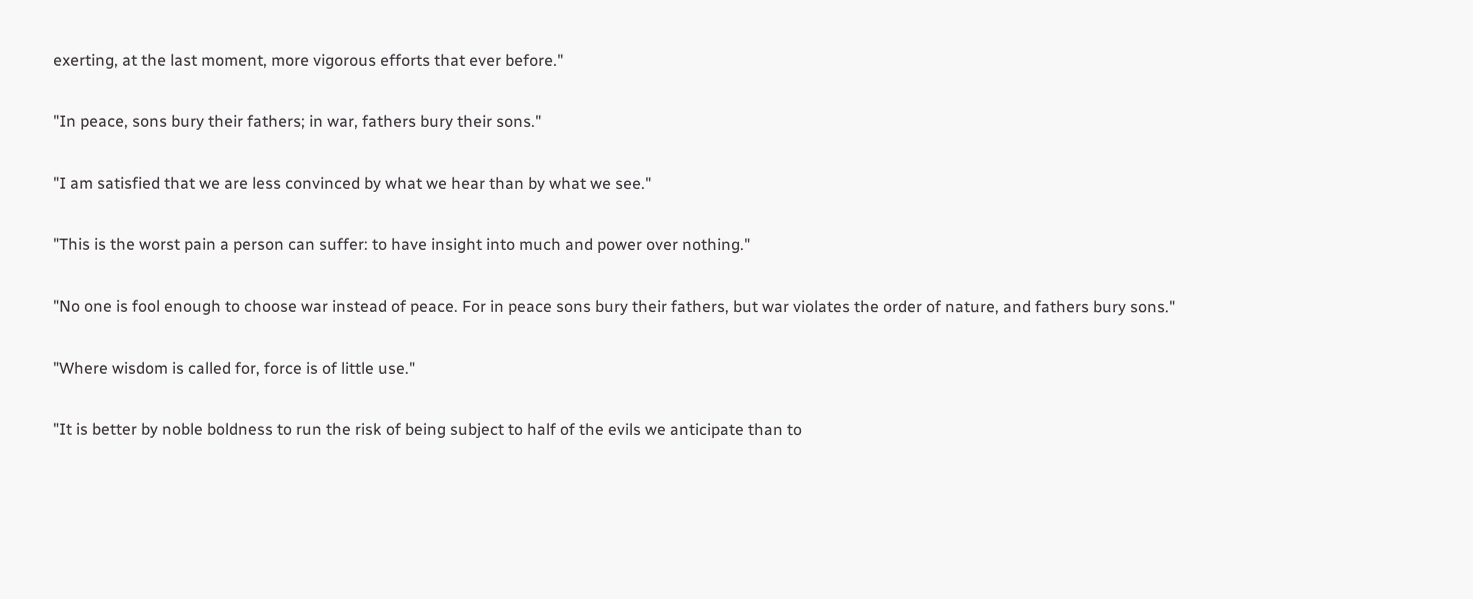exerting, at the last moment, more vigorous efforts that ever before."

"In peace, sons bury their fathers; in war, fathers bury their sons."

"I am satisfied that we are less convinced by what we hear than by what we see."

"This is the worst pain a person can suffer: to have insight into much and power over nothing."

"No one is fool enough to choose war instead of peace. For in peace sons bury their fathers, but war violates the order of nature, and fathers bury sons."

"Where wisdom is called for, force is of little use."

"It is better by noble boldness to run the risk of being subject to half of the evils we anticipate than to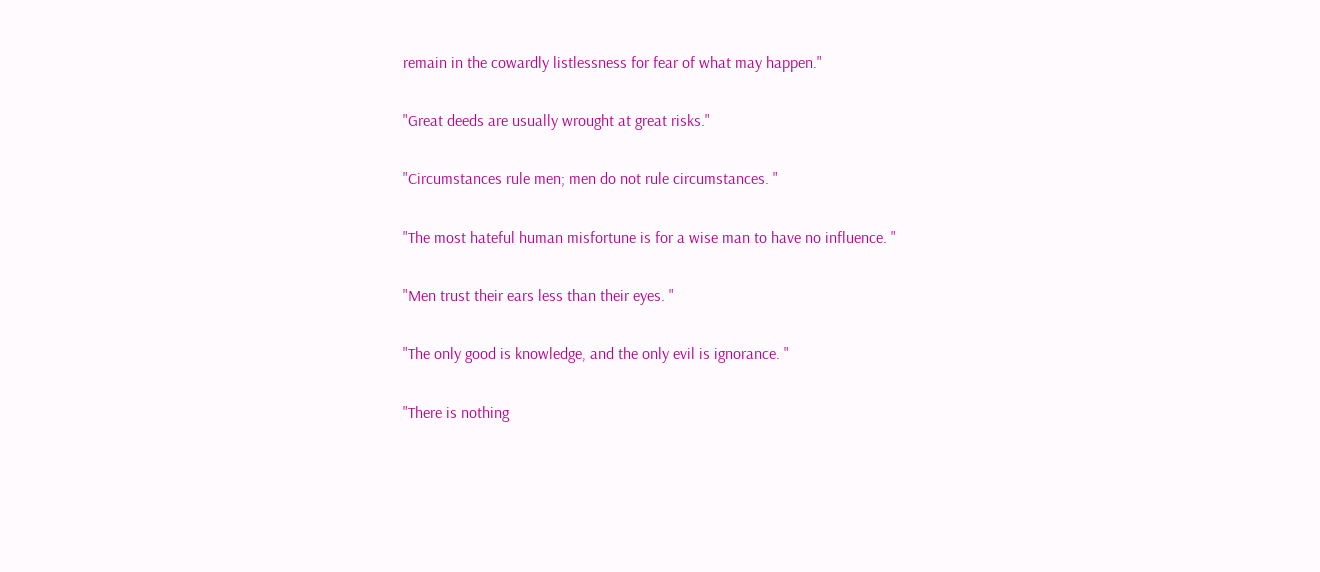remain in the cowardly listlessness for fear of what may happen."

"Great deeds are usually wrought at great risks."

"Circumstances rule men; men do not rule circumstances. "

"The most hateful human misfortune is for a wise man to have no influence. "

"Men trust their ears less than their eyes. "

"The only good is knowledge, and the only evil is ignorance. "

"There is nothing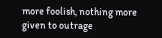more foolish, nothing more given to outrage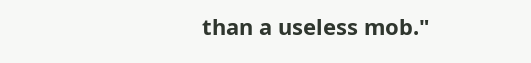than a useless mob."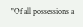"Of all possessions a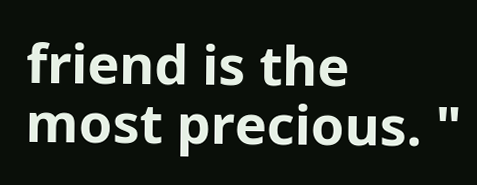friend is the most precious. "